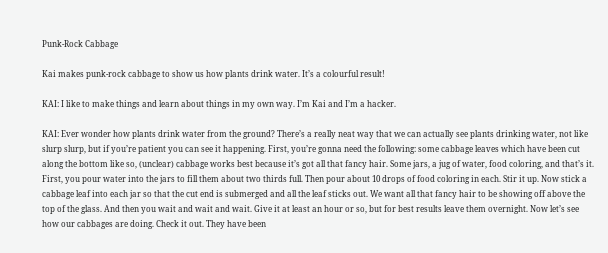Punk-Rock Cabbage

Kai makes punk-rock cabbage to show us how plants drink water. It’s a colourful result!

KAI: I like to make things and learn about things in my own way. I’m Kai and I’m a hacker.

KAI: Ever wonder how plants drink water from the ground? There’s a really neat way that we can actually see plants drinking water, not like slurp slurp, but if you’re patient you can see it happening. First, you’re gonna need the following: some cabbage leaves which have been cut along the bottom like so, (unclear) cabbage works best because it’s got all that fancy hair. Some jars, a jug of water, food coloring, and that’s it. First, you pour water into the jars to fill them about two thirds full. Then pour about 10 drops of food coloring in each. Stir it up. Now stick a cabbage leaf into each jar so that the cut end is submerged and all the leaf sticks out. We want all that fancy hair to be showing off above the top of the glass. And then you wait and wait and wait. Give it at least an hour or so, but for best results leave them overnight. Now let’s see how our cabbages are doing. Check it out. They have been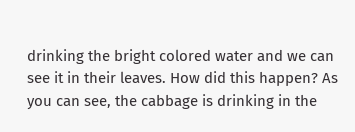drinking the bright colored water and we can see it in their leaves. How did this happen? As you can see, the cabbage is drinking in the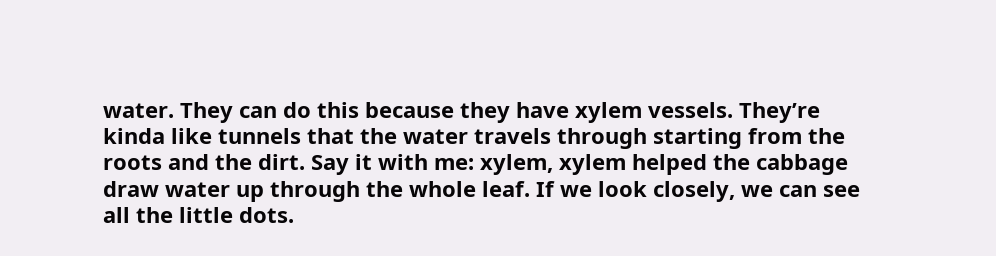water. They can do this because they have xylem vessels. They’re kinda like tunnels that the water travels through starting from the roots and the dirt. Say it with me: xylem, xylem helped the cabbage draw water up through the whole leaf. If we look closely, we can see all the little dots.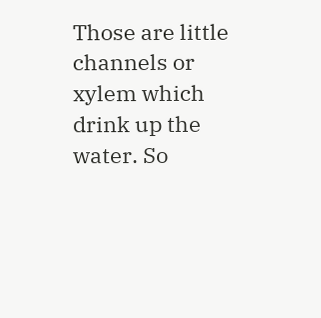Those are little channels or xylem which drink up the water. So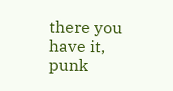there you have it, punk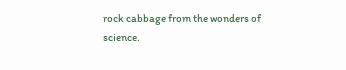rock cabbage from the wonders of science.